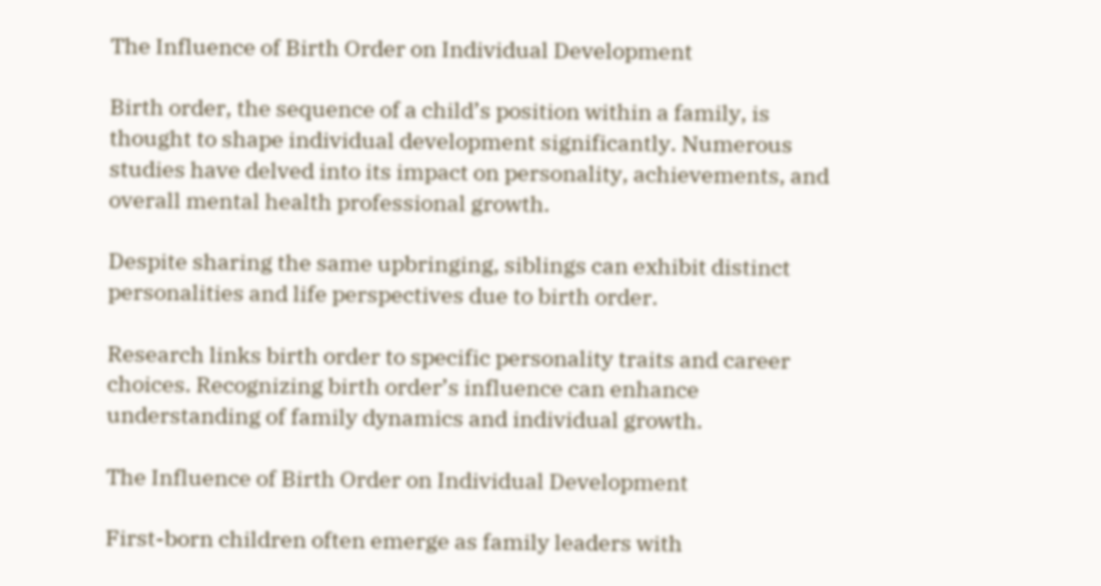The Influence of Birth Order on Individual Development

Birth order, the sequence of a child’s position within a family, is thought to shape individual development significantly. Numerous studies have delved into its impact on personality, achievements, and overall mental health professional growth.

Despite sharing the same upbringing, siblings can exhibit distinct personalities and life perspectives due to birth order.

Research links birth order to specific personality traits and career choices. Recognizing birth order’s influence can enhance understanding of family dynamics and individual growth.

The Influence of Birth Order on Individual Development

First-born children often emerge as family leaders with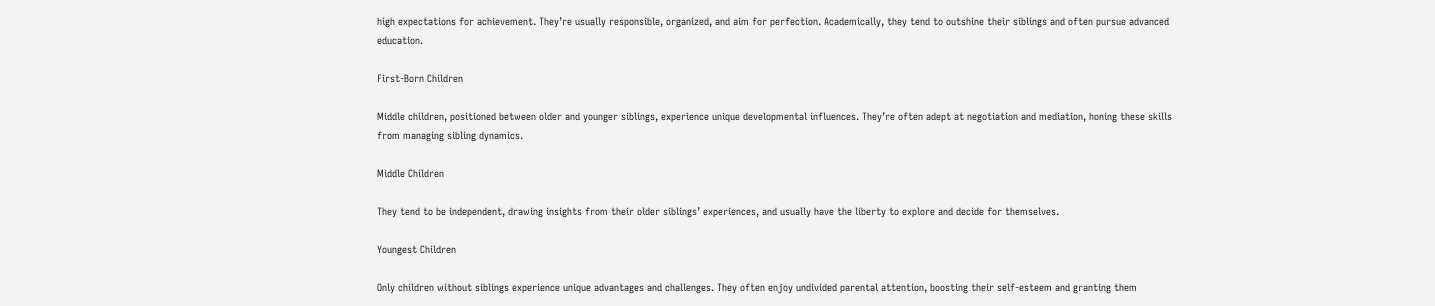high expectations for achievement. They’re usually responsible, organized, and aim for perfection. Academically, they tend to outshine their siblings and often pursue advanced education.

First-Born Children

Middle children, positioned between older and younger siblings, experience unique developmental influences. They’re often adept at negotiation and mediation, honing these skills from managing sibling dynamics.

Middle Children

They tend to be independent, drawing insights from their older siblings’ experiences, and usually have the liberty to explore and decide for themselves.

Youngest Children

Only children without siblings experience unique advantages and challenges. They often enjoy undivided parental attention, boosting their self-esteem and granting them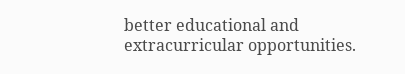better educational and extracurricular opportunities.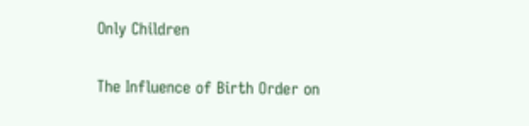Only Children

The Influence of Birth Order on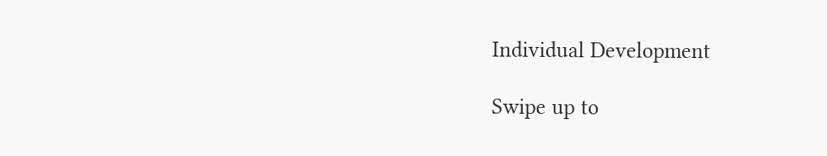Individual Development

Swipe up to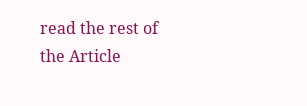read the rest of the Article